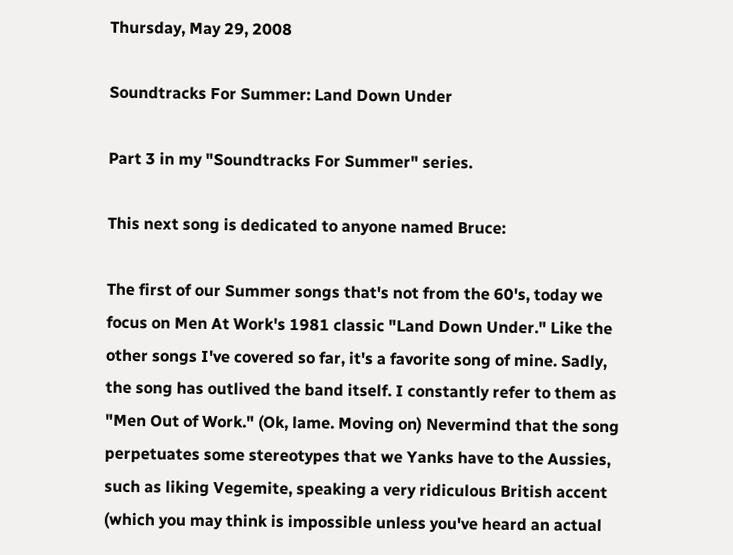Thursday, May 29, 2008

Soundtracks For Summer: Land Down Under

Part 3 in my "Soundtracks For Summer" series.

This next song is dedicated to anyone named Bruce:

The first of our Summer songs that's not from the 60's, today we focus on Men At Work's 1981 classic "Land Down Under." Like the other songs I've covered so far, it's a favorite song of mine. Sadly, the song has outlived the band itself. I constantly refer to them as "Men Out of Work." (Ok, lame. Moving on) Nevermind that the song perpetuates some stereotypes that we Yanks have to the Aussies, such as liking Vegemite, speaking a very ridiculous British accent (which you may think is impossible unless you've heard an actual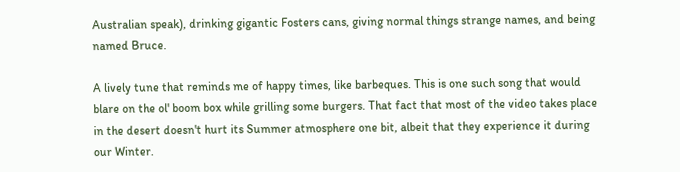Australian speak), drinking gigantic Fosters cans, giving normal things strange names, and being named Bruce.

A lively tune that reminds me of happy times, like barbeques. This is one such song that would blare on the ol' boom box while grilling some burgers. That fact that most of the video takes place in the desert doesn't hurt its Summer atmosphere one bit, albeit that they experience it during our Winter.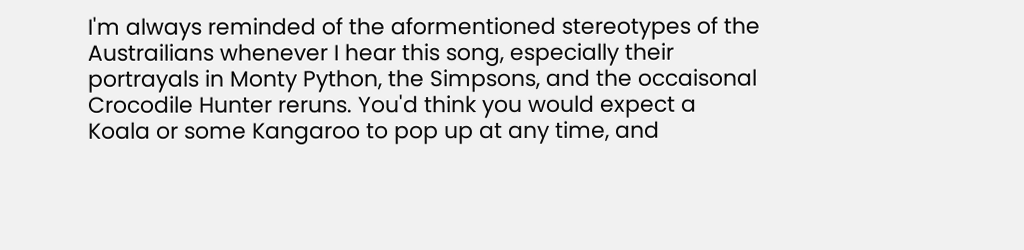I'm always reminded of the aformentioned stereotypes of the Austrailians whenever I hear this song, especially their portrayals in Monty Python, the Simpsons, and the occaisonal Crocodile Hunter reruns. You'd think you would expect a Koala or some Kangaroo to pop up at any time, and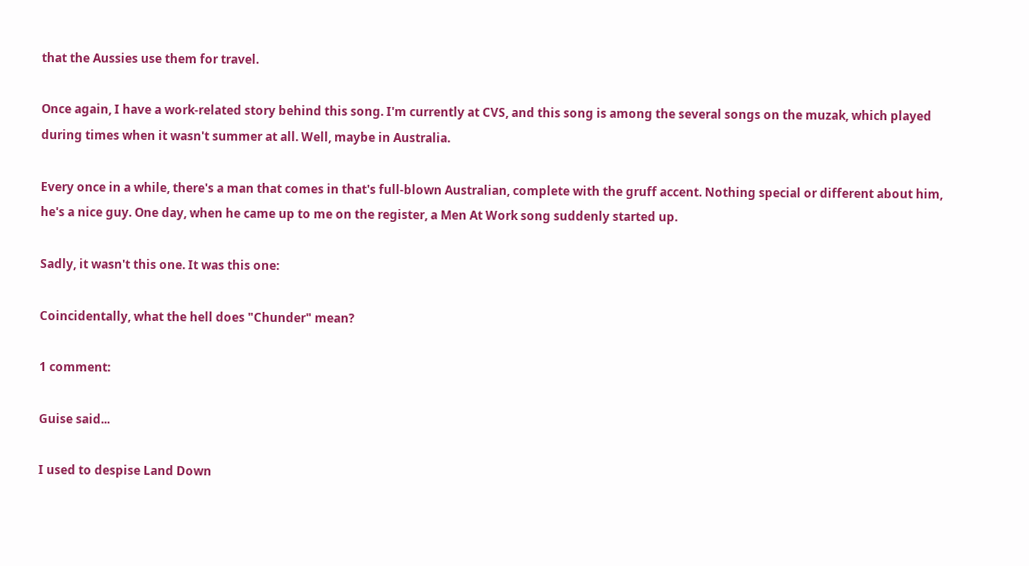that the Aussies use them for travel.

Once again, I have a work-related story behind this song. I'm currently at CVS, and this song is among the several songs on the muzak, which played during times when it wasn't summer at all. Well, maybe in Australia.

Every once in a while, there's a man that comes in that's full-blown Australian, complete with the gruff accent. Nothing special or different about him, he's a nice guy. One day, when he came up to me on the register, a Men At Work song suddenly started up.

Sadly, it wasn't this one. It was this one:

Coincidentally, what the hell does "Chunder" mean?

1 comment:

Guise said...

I used to despise Land Down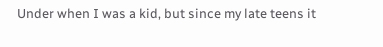Under when I was a kid, but since my late teens it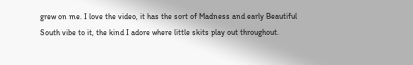grew on me. I love the video, it has the sort of Madness and early Beautiful South vibe to it, the kind I adore where little skits play out throughout.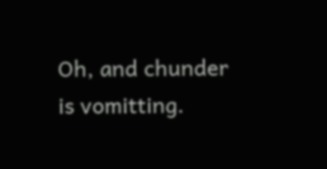Oh, and chunder is vomitting.